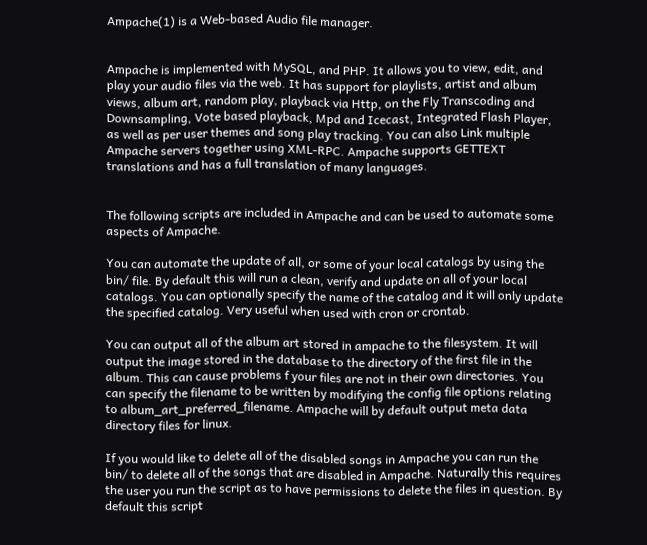Ampache(1) is a Web-based Audio file manager.


Ampache is implemented with MySQL, and PHP. It allows you to view, edit, and play your audio files via the web. It has support for playlists, artist and album views, album art, random play, playback via Http, on the Fly Transcoding and Downsampling, Vote based playback, Mpd and Icecast, Integrated Flash Player, as well as per user themes and song play tracking. You can also Link multiple Ampache servers together using XML-RPC. Ampache supports GETTEXT translations and has a full translation of many languages.


The following scripts are included in Ampache and can be used to automate some aspects of Ampache.

You can automate the update of all, or some of your local catalogs by using the bin/ file. By default this will run a clean, verify and update on all of your local catalogs. You can optionally specify the name of the catalog and it will only update the specified catalog. Very useful when used with cron or crontab.

You can output all of the album art stored in ampache to the filesystem. It will output the image stored in the database to the directory of the first file in the album. This can cause problems f your files are not in their own directories. You can specify the filename to be written by modifying the config file options relating to album_art_preferred_filename. Ampache will by default output meta data directory files for linux.

If you would like to delete all of the disabled songs in Ampache you can run the bin/ to delete all of the songs that are disabled in Ampache. Naturally this requires the user you run the script as to have permissions to delete the files in question. By default this script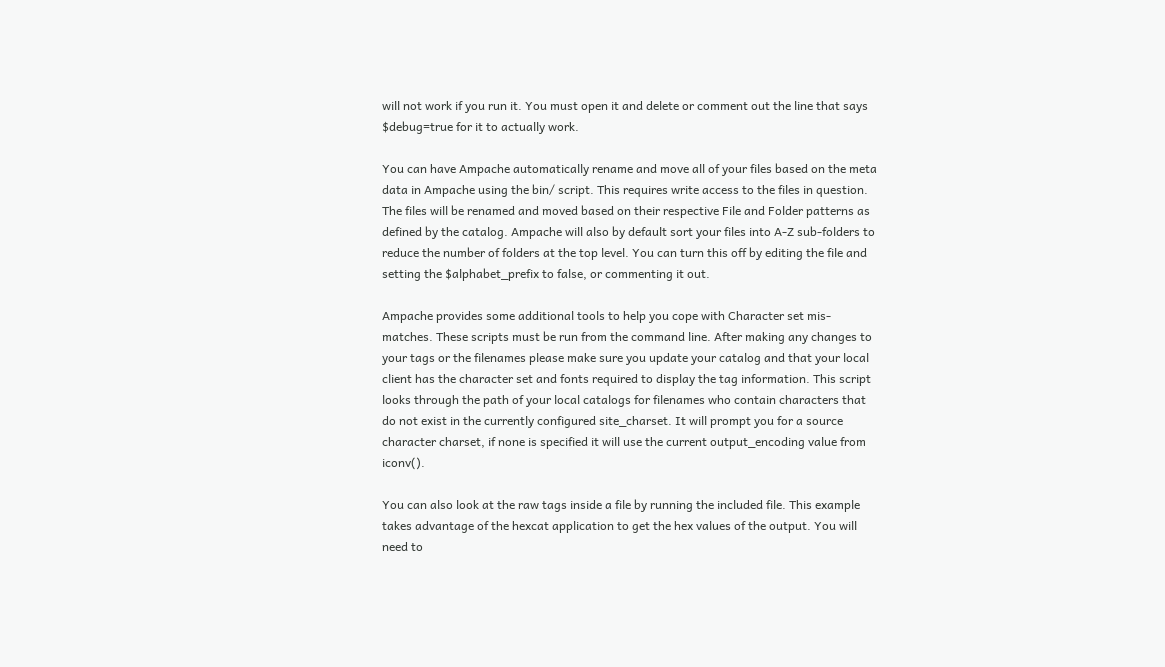will not work if you run it. You must open it and delete or comment out the line that says $debug=true for it to actually work.

You can have Ampache automatically rename and move all of your files based on the meta data in Ampache using the bin/ script. This requires write access to the files in question. The files will be renamed and moved based on their respective File and Folder patterns as defined by the catalog. Ampache will also by default sort your files into A-Z sub-folders to reduce the number of folders at the top level. You can turn this off by editing the file and setting the $alphabet_prefix to false, or commenting it out.

Ampache provides some additional tools to help you cope with Character set mis-matches. These scripts must be run from the command line. After making any changes to your tags or the filenames please make sure you update your catalog and that your local client has the character set and fonts required to display the tag information. This script looks through the path of your local catalogs for filenames who contain characters that do not exist in the currently configured site_charset. It will prompt you for a source character charset, if none is specified it will use the current output_encoding value from iconv().

You can also look at the raw tags inside a file by running the included file. This example takes advantage of the hexcat application to get the hex values of the output. You will need to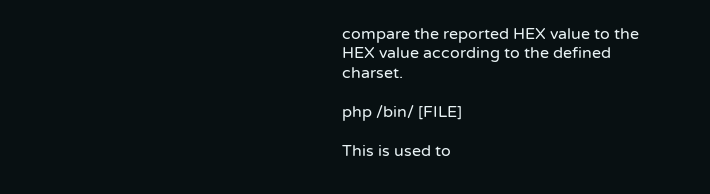compare the reported HEX value to the HEX value according to the defined charset.

php /bin/ [FILE]

This is used to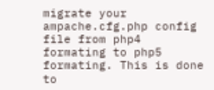migrate your ampache.cfg.php config file from php4 formating to php5 formating. This is done to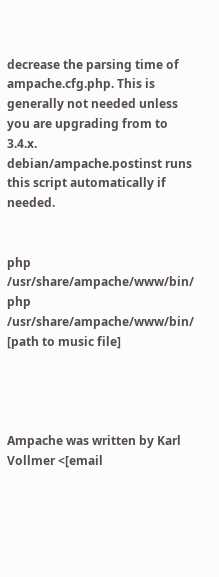decrease the parsing time of ampache.cfg.php. This is generally not needed unless you are upgrading from to 3.4.x. debian/ampache.postinst runs this script automatically if needed.


php /usr/share/ampache/www/bin/
php /usr/share/ampache/www/bin/  [path to music file]




Ampache was written by Karl Vollmer <[email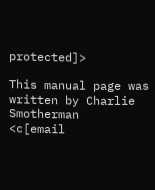protected]>

This manual page was written by Charlie Smotherman
<c[email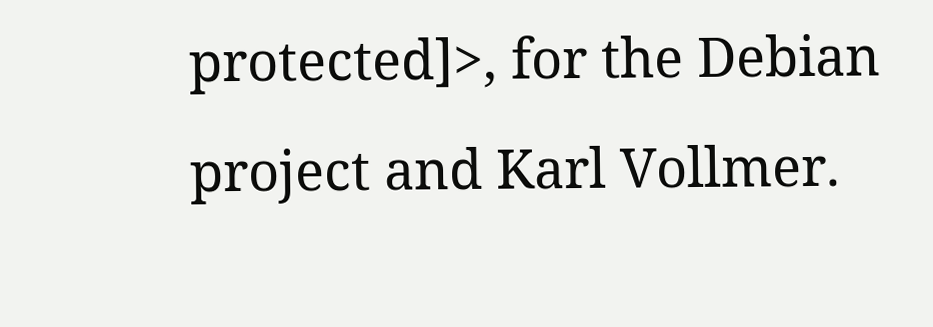protected]>, for the Debian project and Karl Vollmer.